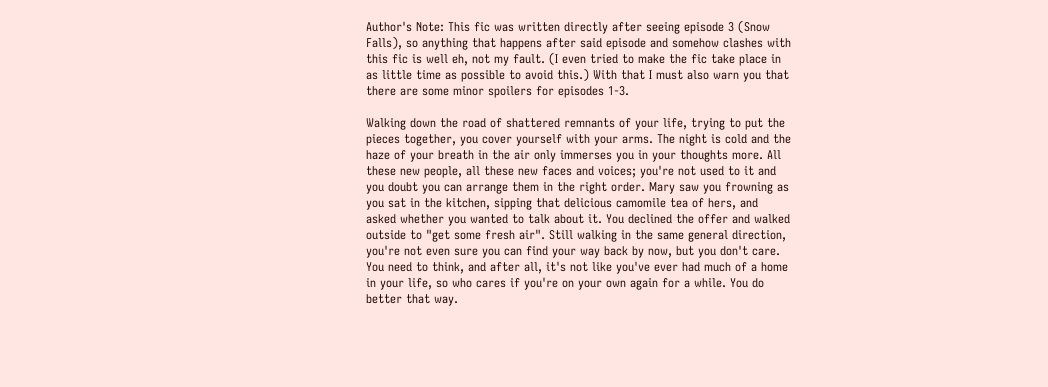Author's Note: This fic was written directly after seeing episode 3 (Snow Falls), so anything that happens after said episode and somehow clashes with this fic is well eh, not my fault. (I even tried to make the fic take place in as little time as possible to avoid this.) With that I must also warn you that there are some minor spoilers for episodes 1-3.

Walking down the road of shattered remnants of your life, trying to put the pieces together, you cover yourself with your arms. The night is cold and the haze of your breath in the air only immerses you in your thoughts more. All these new people, all these new faces and voices; you're not used to it and you doubt you can arrange them in the right order. Mary saw you frowning as you sat in the kitchen, sipping that delicious camomile tea of hers, and asked whether you wanted to talk about it. You declined the offer and walked outside to "get some fresh air". Still walking in the same general direction, you're not even sure you can find your way back by now, but you don't care. You need to think, and after all, it's not like you've ever had much of a home in your life, so who cares if you're on your own again for a while. You do better that way.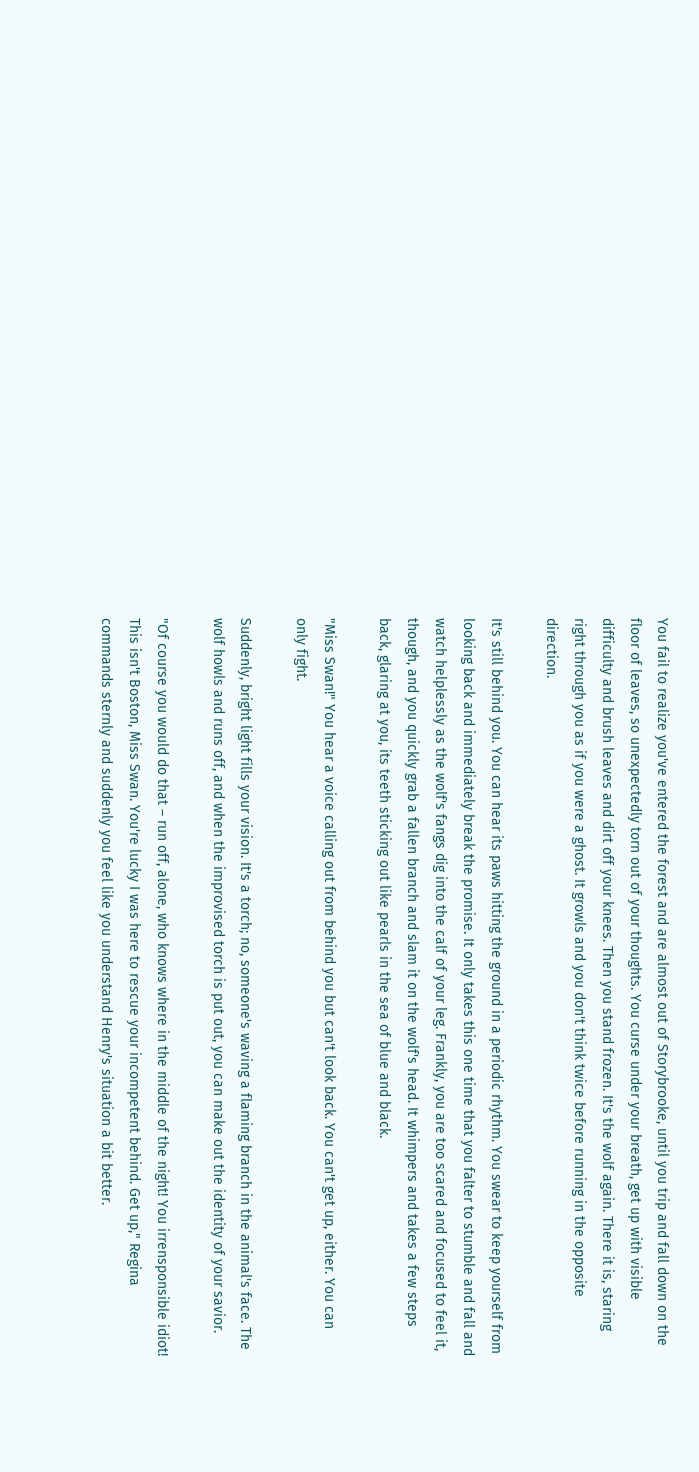You fail to realize you've entered the forest and are almost out of Storybrooke, until you trip and fall down on the floor of leaves, so unexpectedly torn out of your thoughts. You curse under your breath, get up with visible difficulty and brush leaves and dirt off your knees. Then you stand frozen. It's the wolf again. There it is, staring right through you as if you were a ghost. It growls and you don't think twice before running in the opposite direction.

It's still behind you. You can hear its paws hitting the ground in a periodic rhythm. You swear to keep yourself from looking back and immediately break the promise. It only takes this one time that you falter to stumble and fall and watch helplessly as the wolf's fangs dig into the calf of your leg. Frankly, you are too scared and focused to feel it, though, and you quickly grab a fallen branch and slam it on the wolf's head. It whimpers and takes a few steps back, glaring at you, its teeth sticking out like pearls in the sea of blue and black.

"Miss Swan!" You hear a voice calling out from behind you but can't look back. You can't get up, either. You can only fight.

Suddenly, bright light fills your vision. It's a torch; no, someone's waving a flaming branch in the animal's face. The wolf howls and runs off, and when the improvised torch is put out, you can make out the identity of your savior.

"Of course you would do that – run off, alone, who knows where in the middle of the night! You irrensponsible idiot! This isn't Boston, Miss Swan. You're lucky I was here to rescue your incompetent behind. Get up," Regina commands sternly and suddenly you feel like you understand Henry's situation a bit better.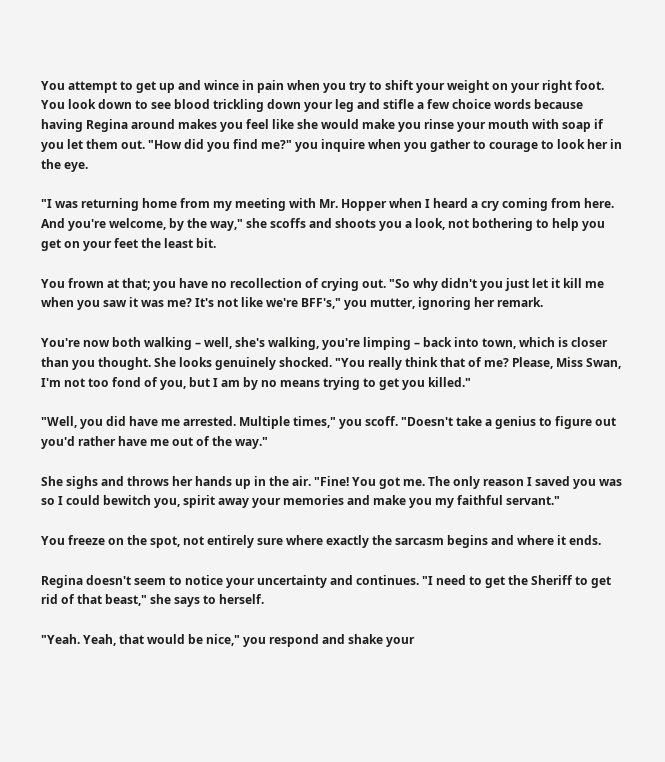You attempt to get up and wince in pain when you try to shift your weight on your right foot. You look down to see blood trickling down your leg and stifle a few choice words because having Regina around makes you feel like she would make you rinse your mouth with soap if you let them out. "How did you find me?" you inquire when you gather to courage to look her in the eye.

"I was returning home from my meeting with Mr. Hopper when I heard a cry coming from here. And you're welcome, by the way," she scoffs and shoots you a look, not bothering to help you get on your feet the least bit.

You frown at that; you have no recollection of crying out. "So why didn't you just let it kill me when you saw it was me? It's not like we're BFF's," you mutter, ignoring her remark.

You're now both walking – well, she's walking, you're limping – back into town, which is closer than you thought. She looks genuinely shocked. "You really think that of me? Please, Miss Swan, I'm not too fond of you, but I am by no means trying to get you killed."

"Well, you did have me arrested. Multiple times," you scoff. "Doesn't take a genius to figure out you'd rather have me out of the way."

She sighs and throws her hands up in the air. "Fine! You got me. The only reason I saved you was so I could bewitch you, spirit away your memories and make you my faithful servant."

You freeze on the spot, not entirely sure where exactly the sarcasm begins and where it ends.

Regina doesn't seem to notice your uncertainty and continues. "I need to get the Sheriff to get rid of that beast," she says to herself.

"Yeah. Yeah, that would be nice," you respond and shake your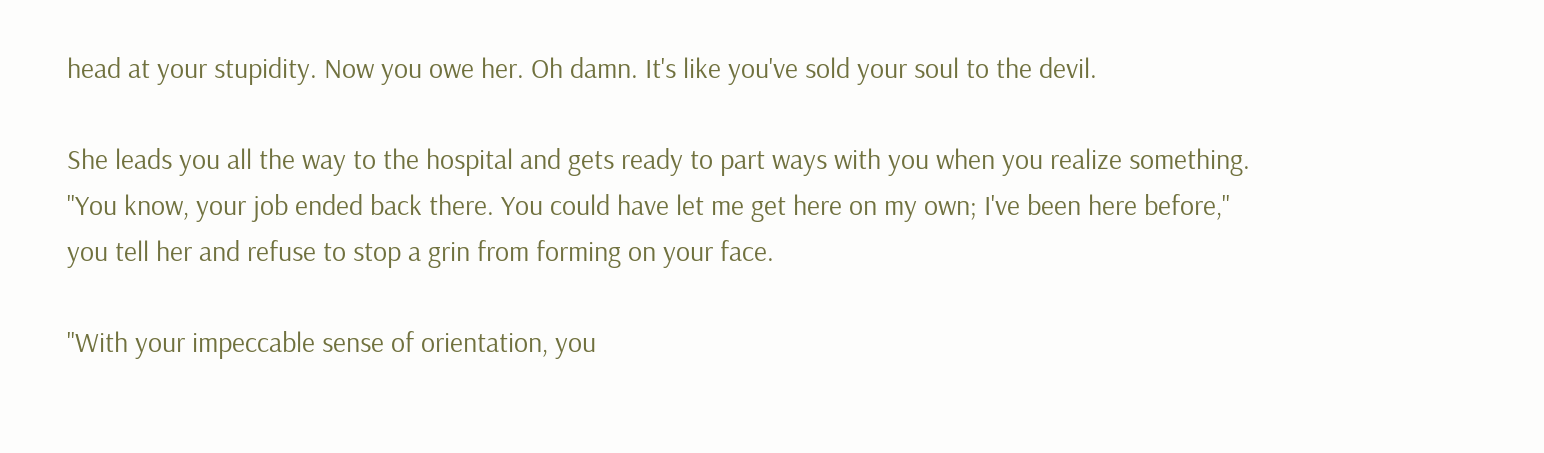head at your stupidity. Now you owe her. Oh damn. It's like you've sold your soul to the devil.

She leads you all the way to the hospital and gets ready to part ways with you when you realize something. "You know, your job ended back there. You could have let me get here on my own; I've been here before," you tell her and refuse to stop a grin from forming on your face.

"With your impeccable sense of orientation, you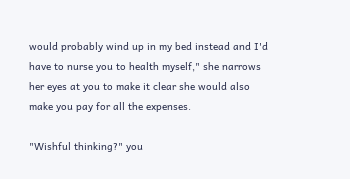would probably wind up in my bed instead and I'd have to nurse you to health myself," she narrows her eyes at you to make it clear she would also make you pay for all the expenses.

"Wishful thinking?" you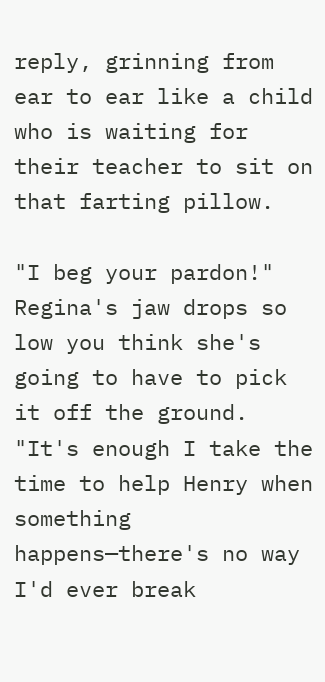reply, grinning from ear to ear like a child who is waiting for their teacher to sit on that farting pillow.

"I beg your pardon!" Regina's jaw drops so low you think she's going to have to pick it off the ground. "It's enough I take the time to help Henry when something happens—there's no way I'd ever break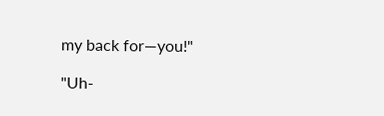my back for—you!"

"Uh-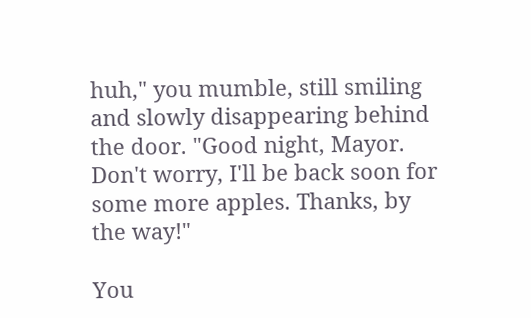huh," you mumble, still smiling and slowly disappearing behind the door. "Good night, Mayor. Don't worry, I'll be back soon for some more apples. Thanks, by the way!"

You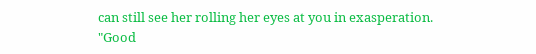can still see her rolling her eyes at you in exasperation. "Good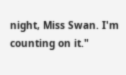night, Miss Swan. I'm counting on it."